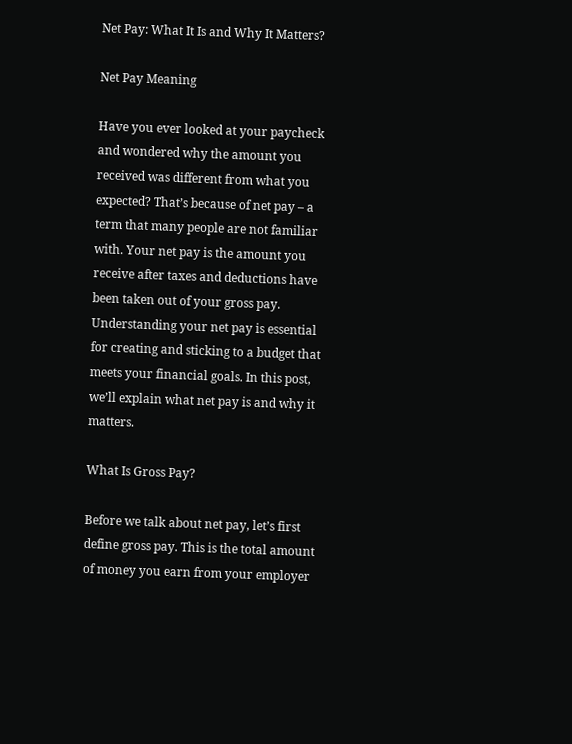Net Pay: What It Is and Why It Matters?

Net Pay Meaning

Have you ever looked at your paycheck and wondered why the amount you received was different from what you expected? That’s because of net pay – a term that many people are not familiar with. Your net pay is the amount you receive after taxes and deductions have been taken out of your gross pay. Understanding your net pay is essential for creating and sticking to a budget that meets your financial goals. In this post, we’ll explain what net pay is and why it matters.

What Is Gross Pay?

Before we talk about net pay, let’s first define gross pay. This is the total amount of money you earn from your employer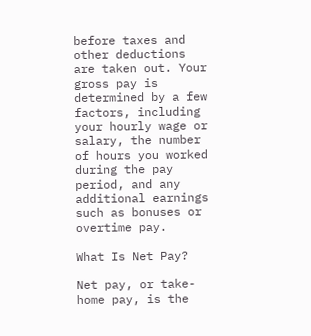before taxes and other deductions are taken out. Your gross pay is determined by a few factors, including your hourly wage or salary, the number of hours you worked during the pay period, and any additional earnings such as bonuses or overtime pay.

What Is Net Pay?

Net pay, or take-home pay, is the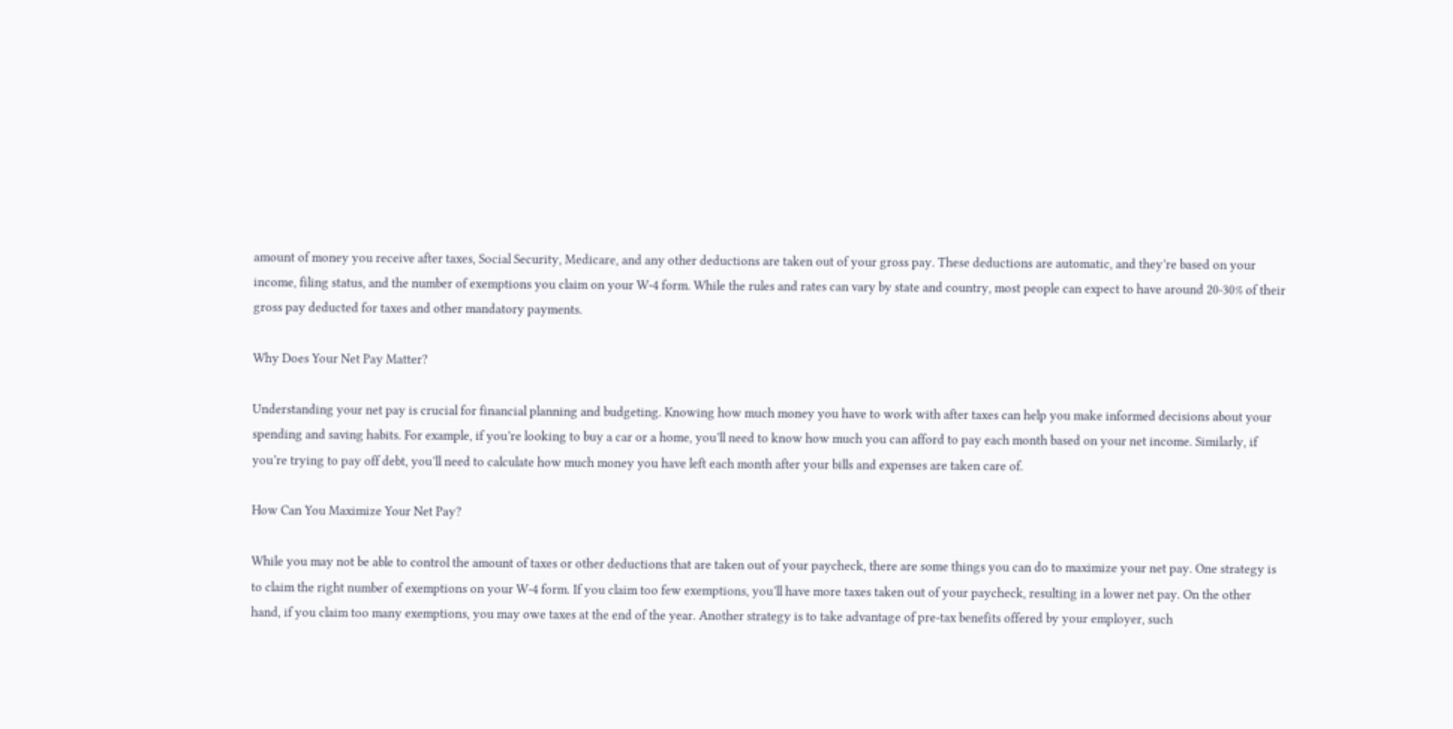amount of money you receive after taxes, Social Security, Medicare, and any other deductions are taken out of your gross pay. These deductions are automatic, and they’re based on your income, filing status, and the number of exemptions you claim on your W-4 form. While the rules and rates can vary by state and country, most people can expect to have around 20-30% of their gross pay deducted for taxes and other mandatory payments.

Why Does Your Net Pay Matter?

Understanding your net pay is crucial for financial planning and budgeting. Knowing how much money you have to work with after taxes can help you make informed decisions about your spending and saving habits. For example, if you’re looking to buy a car or a home, you’ll need to know how much you can afford to pay each month based on your net income. Similarly, if you’re trying to pay off debt, you’ll need to calculate how much money you have left each month after your bills and expenses are taken care of.

How Can You Maximize Your Net Pay?

While you may not be able to control the amount of taxes or other deductions that are taken out of your paycheck, there are some things you can do to maximize your net pay. One strategy is to claim the right number of exemptions on your W-4 form. If you claim too few exemptions, you’ll have more taxes taken out of your paycheck, resulting in a lower net pay. On the other hand, if you claim too many exemptions, you may owe taxes at the end of the year. Another strategy is to take advantage of pre-tax benefits offered by your employer, such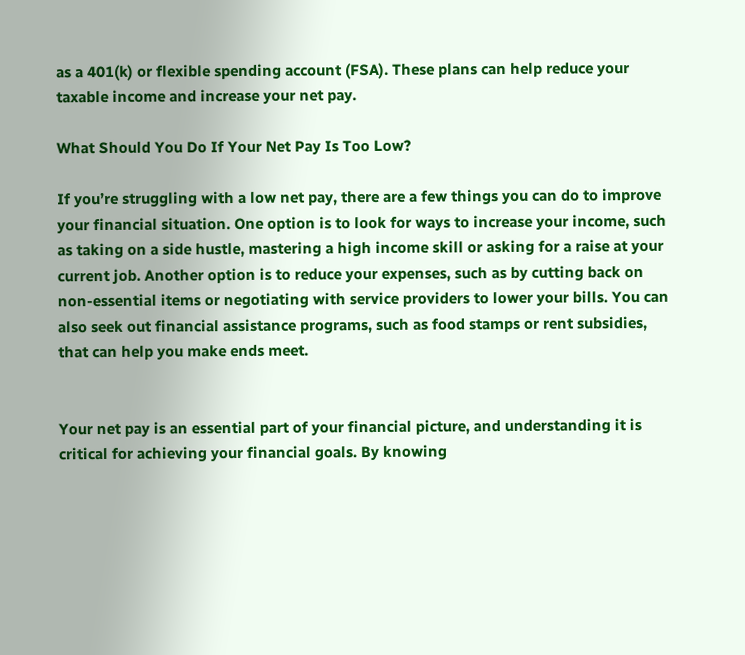as a 401(k) or flexible spending account (FSA). These plans can help reduce your taxable income and increase your net pay.

What Should You Do If Your Net Pay Is Too Low?

If you’re struggling with a low net pay, there are a few things you can do to improve your financial situation. One option is to look for ways to increase your income, such as taking on a side hustle, mastering a high income skill or asking for a raise at your current job. Another option is to reduce your expenses, such as by cutting back on non-essential items or negotiating with service providers to lower your bills. You can also seek out financial assistance programs, such as food stamps or rent subsidies, that can help you make ends meet.


Your net pay is an essential part of your financial picture, and understanding it is critical for achieving your financial goals. By knowing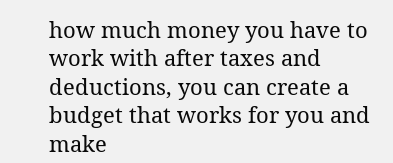how much money you have to work with after taxes and deductions, you can create a budget that works for you and make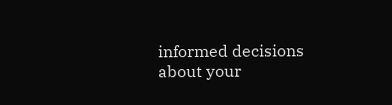informed decisions about your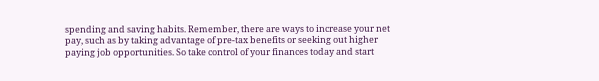spending and saving habits. Remember, there are ways to increase your net pay, such as by taking advantage of pre-tax benefits or seeking out higher paying job opportunities. So take control of your finances today and start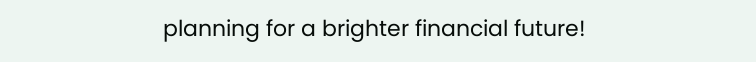planning for a brighter financial future!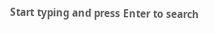Start typing and press Enter to search